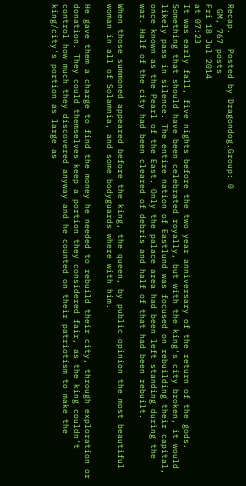Recap.   Posted by Dragondog.Group: 0
 GM, 767 posts
Fri 18 Jul 2014
at 07:23
It was early fall, five nights before the two year anniversary of the return of the gods. Something that should have been celebrated royally, but with the king's city broken, it would likely pass in silence. The entire nation of Eastlund was focused on rebuilding their capital, once known as the Pearl of the East. Only the palace area had been left standing during the war. Half of the city had been cleared of debris and half of that had been rebuilt.

When those summoned appeared before the king, the queen, by public opinion the most beautiful woman in all of Solamnia, and some bodyguards where with him.

He gave them a charge to find the money he needed to rebuild their city, through exploration or donation. They could themselves keep a portion they considered fair, as the king couldn't control how much they discovered anyway and he counted on their patriotism to make the king/city's portion as large as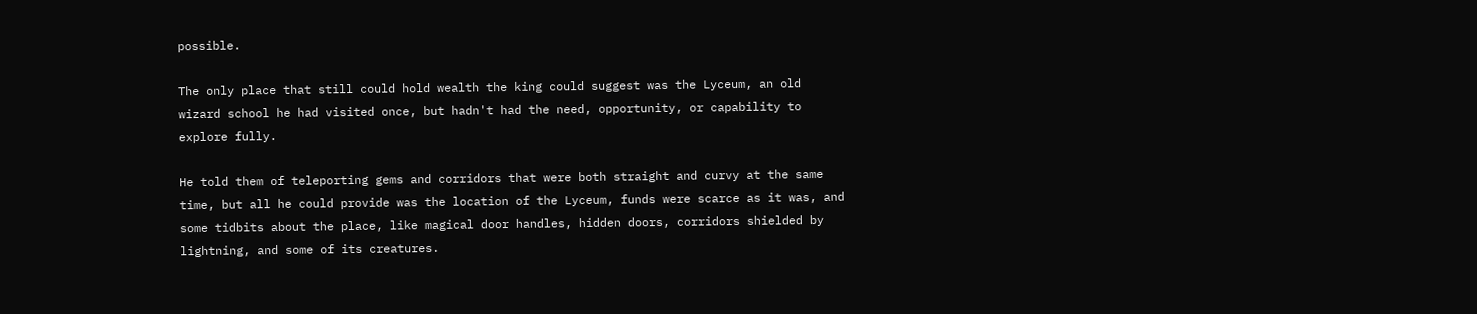possible.

The only place that still could hold wealth the king could suggest was the Lyceum, an old wizard school he had visited once, but hadn't had the need, opportunity, or capability to explore fully.

He told them of teleporting gems and corridors that were both straight and curvy at the same time, but all he could provide was the location of the Lyceum, funds were scarce as it was, and some tidbits about the place, like magical door handles, hidden doors, corridors shielded by lightning, and some of its creatures.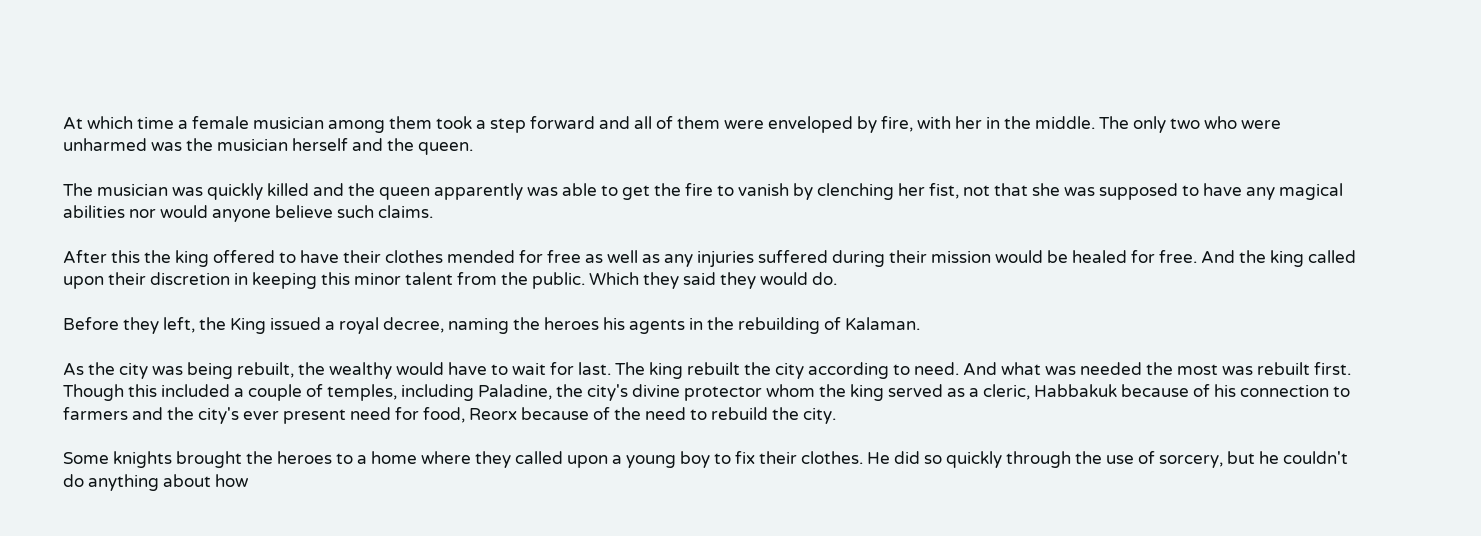At which time a female musician among them took a step forward and all of them were enveloped by fire, with her in the middle. The only two who were unharmed was the musician herself and the queen.

The musician was quickly killed and the queen apparently was able to get the fire to vanish by clenching her fist, not that she was supposed to have any magical abilities nor would anyone believe such claims.

After this the king offered to have their clothes mended for free as well as any injuries suffered during their mission would be healed for free. And the king called upon their discretion in keeping this minor talent from the public. Which they said they would do.

Before they left, the King issued a royal decree, naming the heroes his agents in the rebuilding of Kalaman.

As the city was being rebuilt, the wealthy would have to wait for last. The king rebuilt the city according to need. And what was needed the most was rebuilt first. Though this included a couple of temples, including Paladine, the city's divine protector whom the king served as a cleric, Habbakuk because of his connection to farmers and the city's ever present need for food, Reorx because of the need to rebuild the city.

Some knights brought the heroes to a home where they called upon a young boy to fix their clothes. He did so quickly through the use of sorcery, but he couldn't do anything about how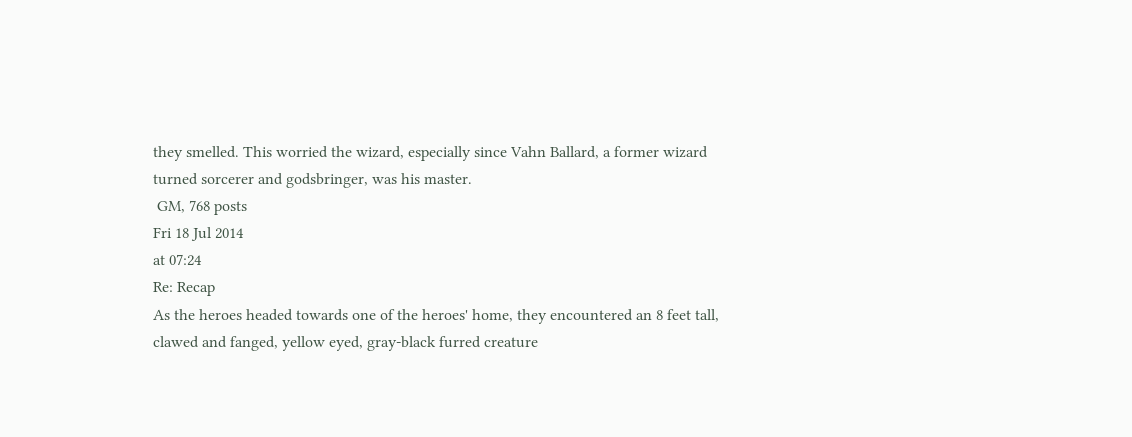they smelled. This worried the wizard, especially since Vahn Ballard, a former wizard turned sorcerer and godsbringer, was his master.
 GM, 768 posts
Fri 18 Jul 2014
at 07:24
Re: Recap
As the heroes headed towards one of the heroes' home, they encountered an 8 feet tall, clawed and fanged, yellow eyed, gray-black furred creature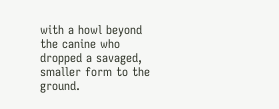with a howl beyond the canine who dropped a savaged, smaller form to the ground.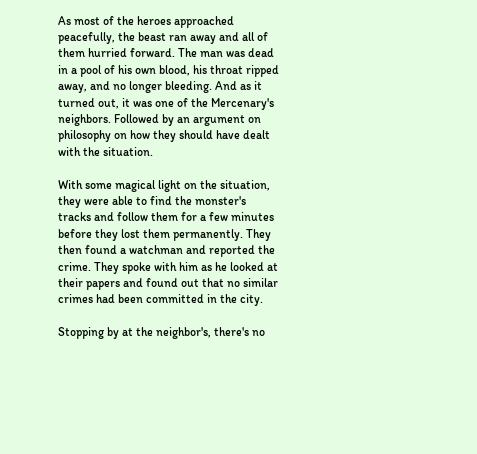As most of the heroes approached peacefully, the beast ran away and all of them hurried forward. The man was dead in a pool of his own blood, his throat ripped away, and no longer bleeding. And as it turned out, it was one of the Mercenary's neighbors. Followed by an argument on philosophy on how they should have dealt with the situation.

With some magical light on the situation, they were able to find the monster's tracks and follow them for a few minutes before they lost them permanently. They then found a watchman and reported the crime. They spoke with him as he looked at their papers and found out that no similar crimes had been committed in the city.

Stopping by at the neighbor's, there's no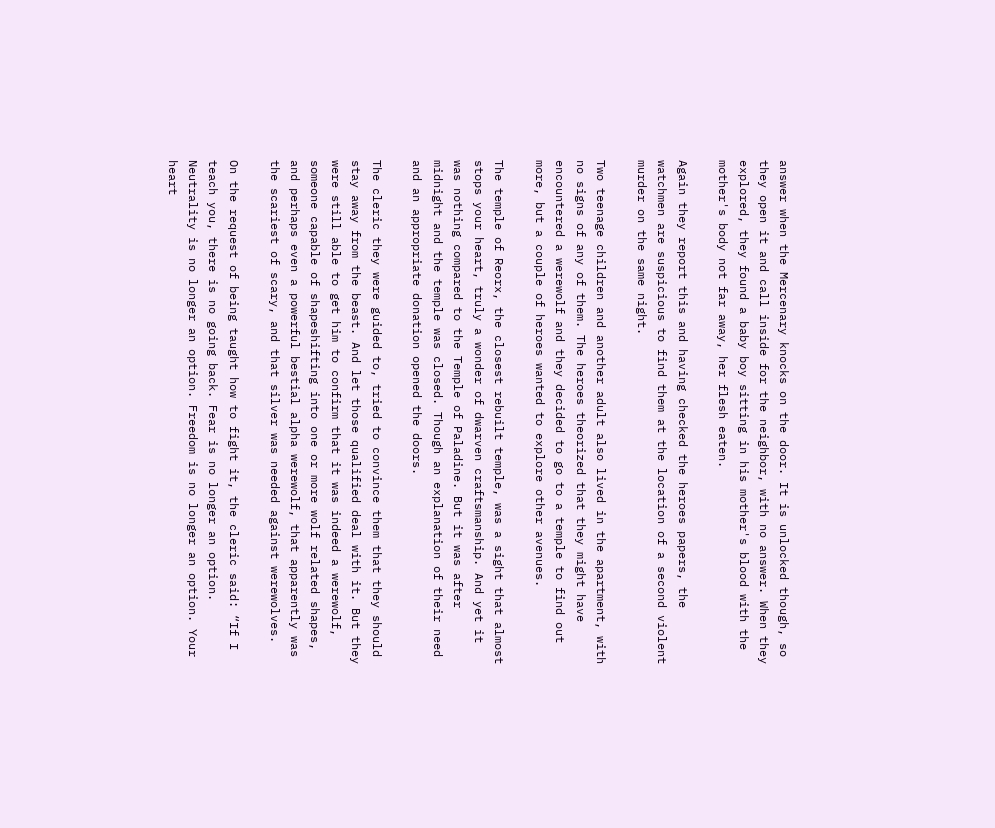answer when the Mercenary knocks on the door. It is unlocked though, so they open it and call inside for the neighbor, with no answer. When they explored, they found a baby boy sitting in his mother's blood with the mother's body not far away, her flesh eaten.

Again they report this and having checked the heroes papers, the watchmen are suspicious to find them at the location of a second violent murder on the same night.

Two teenage children and another adult also lived in the apartment, with no signs of any of them. The heroes theorized that they might have encountered a werewolf and they decided to go to a temple to find out more, but a couple of heroes wanted to explore other avenues.

The temple of Reorx, the closest rebuilt temple, was a sight that almost stops your heart, truly a wonder of dwarven craftsmanship. And yet it was nothing compared to the Temple of Paladine. But it was after midnight and the temple was closed. Though an explanation of their need and an appropriate donation opened the doors.

The cleric they were guided to, tried to convince them that they should stay away from the beast. And let those qualified deal with it. But they were still able to get him to confirm that it was indeed a werewolf, someone capable of shapeshifting into one or more wolf related shapes, and perhaps even a powerful bestial alpha werewolf, that apparently was the scariest of scary, and that silver was needed against werewolves.

On the request of being taught how to fight it, the cleric said: “If I teach you, there is no going back. Fear is no longer an option. Neutrality is no longer an option. Freedom is no longer an option. Your heart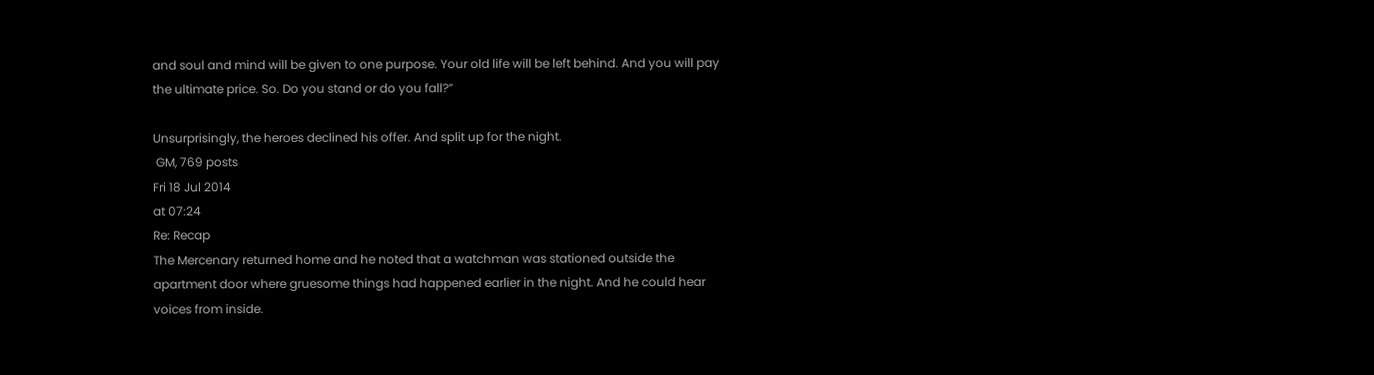and soul and mind will be given to one purpose. Your old life will be left behind. And you will pay the ultimate price. So. Do you stand or do you fall?”

Unsurprisingly, the heroes declined his offer. And split up for the night.
 GM, 769 posts
Fri 18 Jul 2014
at 07:24
Re: Recap
The Mercenary returned home and he noted that a watchman was stationed outside the apartment door where gruesome things had happened earlier in the night. And he could hear voices from inside.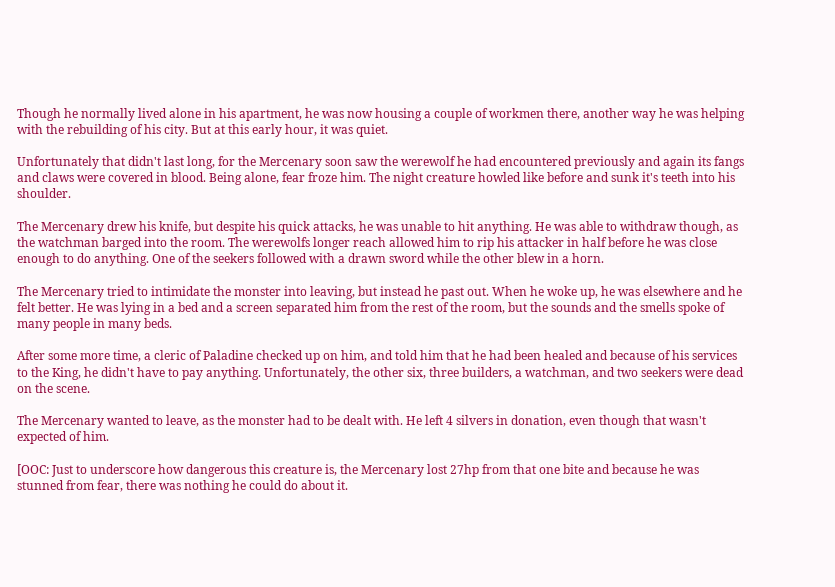Though he normally lived alone in his apartment, he was now housing a couple of workmen there, another way he was helping with the rebuilding of his city. But at this early hour, it was quiet.

Unfortunately that didn't last long, for the Mercenary soon saw the werewolf he had encountered previously and again its fangs and claws were covered in blood. Being alone, fear froze him. The night creature howled like before and sunk it's teeth into his shoulder.

The Mercenary drew his knife, but despite his quick attacks, he was unable to hit anything. He was able to withdraw though, as the watchman barged into the room. The werewolfs longer reach allowed him to rip his attacker in half before he was close enough to do anything. One of the seekers followed with a drawn sword while the other blew in a horn.

The Mercenary tried to intimidate the monster into leaving, but instead he past out. When he woke up, he was elsewhere and he felt better. He was lying in a bed and a screen separated him from the rest of the room, but the sounds and the smells spoke of many people in many beds.

After some more time, a cleric of Paladine checked up on him, and told him that he had been healed and because of his services to the King, he didn't have to pay anything. Unfortunately, the other six, three builders, a watchman, and two seekers were dead on the scene.

The Mercenary wanted to leave, as the monster had to be dealt with. He left 4 silvers in donation, even though that wasn't expected of him.

[OOC: Just to underscore how dangerous this creature is, the Mercenary lost 27hp from that one bite and because he was stunned from fear, there was nothing he could do about it.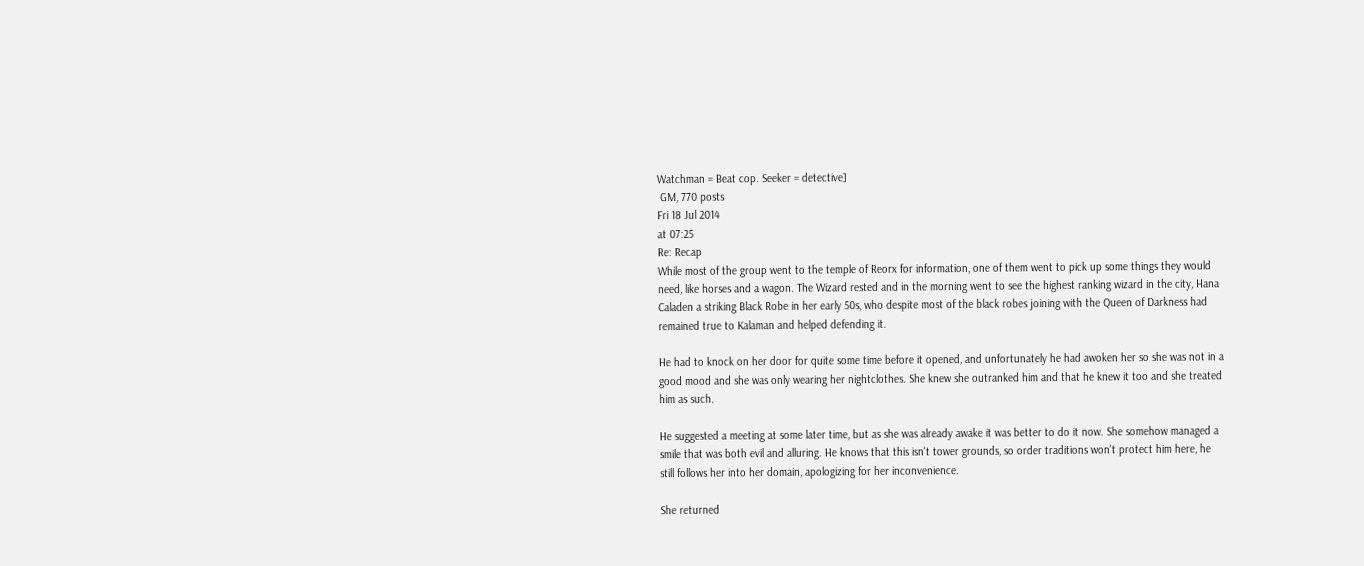Watchman = Beat cop. Seeker = detective]
 GM, 770 posts
Fri 18 Jul 2014
at 07:25
Re: Recap
While most of the group went to the temple of Reorx for information, one of them went to pick up some things they would need, like horses and a wagon. The Wizard rested and in the morning went to see the highest ranking wizard in the city, Hana Caladen a striking Black Robe in her early 50s, who despite most of the black robes joining with the Queen of Darkness had remained true to Kalaman and helped defending it.

He had to knock on her door for quite some time before it opened, and unfortunately he had awoken her so she was not in a good mood and she was only wearing her nightclothes. She knew she outranked him and that he knew it too and she treated him as such.

He suggested a meeting at some later time, but as she was already awake it was better to do it now. She somehow managed a smile that was both evil and alluring. He knows that this isn't tower grounds, so order traditions won't protect him here, he still follows her into her domain, apologizing for her inconvenience.

She returned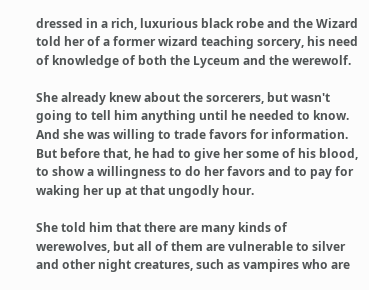dressed in a rich, luxurious black robe and the Wizard told her of a former wizard teaching sorcery, his need of knowledge of both the Lyceum and the werewolf.

She already knew about the sorcerers, but wasn't going to tell him anything until he needed to know. And she was willing to trade favors for information. But before that, he had to give her some of his blood, to show a willingness to do her favors and to pay for waking her up at that ungodly hour.

She told him that there are many kinds of werewolves, but all of them are vulnerable to silver and other night creatures, such as vampires who are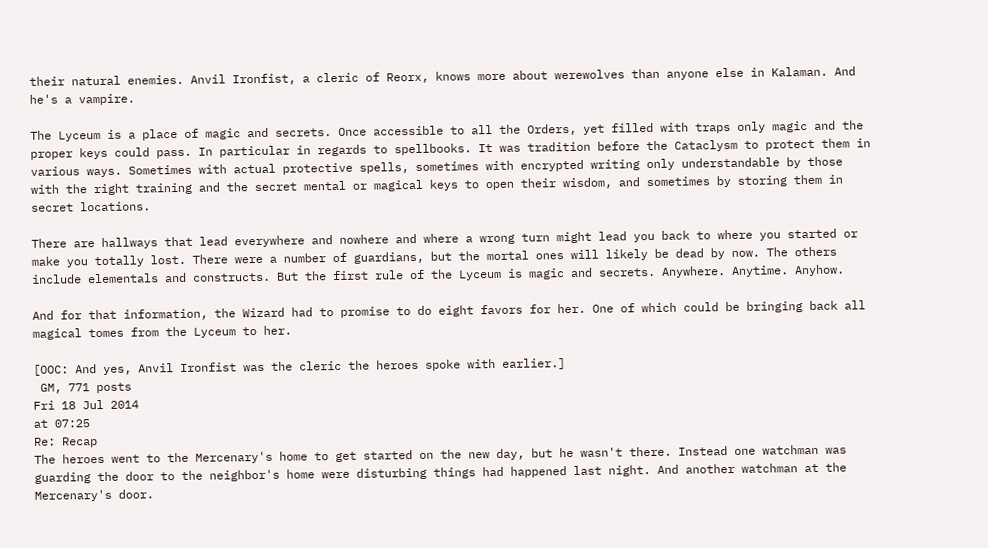their natural enemies. Anvil Ironfist, a cleric of Reorx, knows more about werewolves than anyone else in Kalaman. And he's a vampire.

The Lyceum is a place of magic and secrets. Once accessible to all the Orders, yet filled with traps only magic and the proper keys could pass. In particular in regards to spellbooks. It was tradition before the Cataclysm to protect them in various ways. Sometimes with actual protective spells, sometimes with encrypted writing only understandable by those with the right training and the secret mental or magical keys to open their wisdom, and sometimes by storing them in secret locations.

There are hallways that lead everywhere and nowhere and where a wrong turn might lead you back to where you started or make you totally lost. There were a number of guardians, but the mortal ones will likely be dead by now. The others include elementals and constructs. But the first rule of the Lyceum is magic and secrets. Anywhere. Anytime. Anyhow.

And for that information, the Wizard had to promise to do eight favors for her. One of which could be bringing back all magical tomes from the Lyceum to her.

[OOC: And yes, Anvil Ironfist was the cleric the heroes spoke with earlier.]
 GM, 771 posts
Fri 18 Jul 2014
at 07:25
Re: Recap
The heroes went to the Mercenary's home to get started on the new day, but he wasn't there. Instead one watchman was guarding the door to the neighbor's home were disturbing things had happened last night. And another watchman at the Mercenary's door.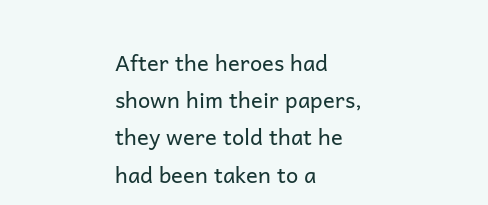After the heroes had shown him their papers, they were told that he had been taken to a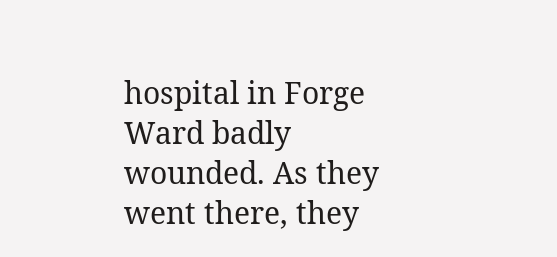hospital in Forge Ward badly wounded. As they went there, they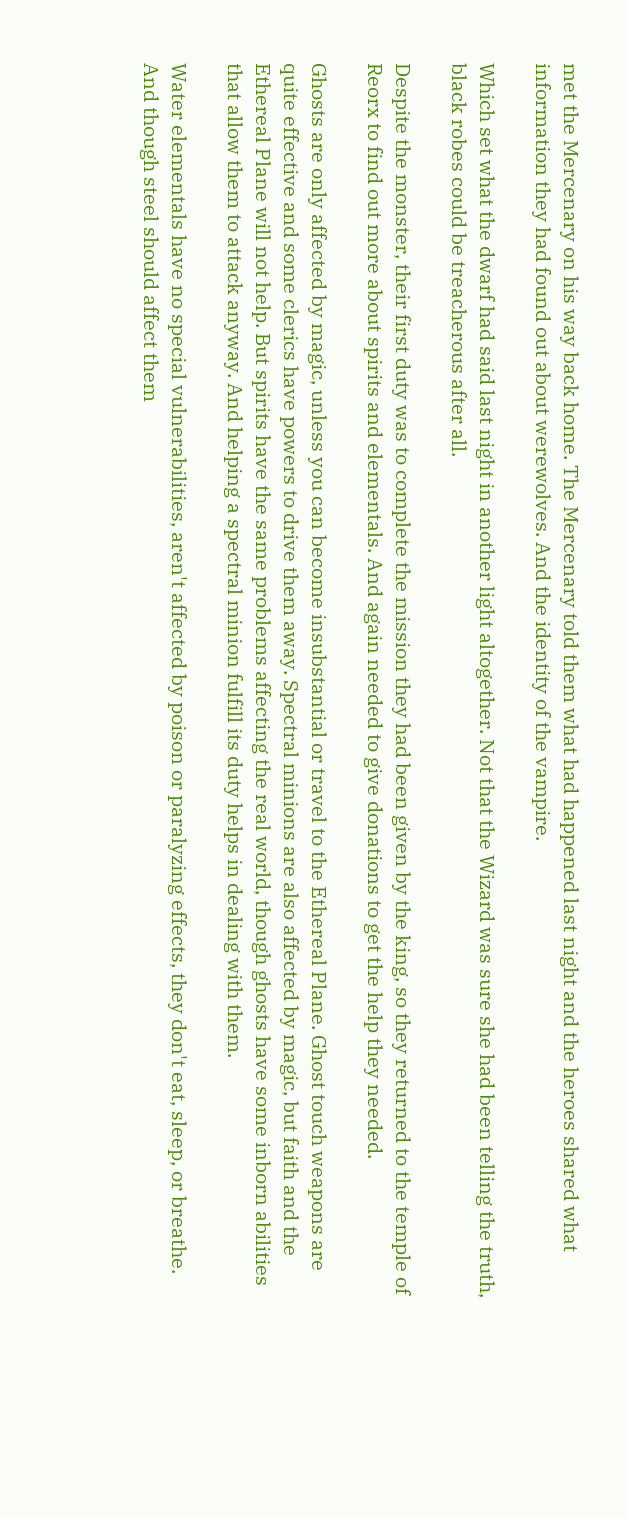met the Mercenary on his way back home. The Mercenary told them what had happened last night and the heroes shared what information they had found out about werewolves. And the identity of the vampire.

Which set what the dwarf had said last night in another light altogether. Not that the Wizard was sure she had been telling the truth, black robes could be treacherous after all.

Despite the monster, their first duty was to complete the mission they had been given by the king, so they returned to the temple of Reorx to find out more about spirits and elementals. And again needed to give donations to get the help they needed.

Ghosts are only affected by magic, unless you can become insubstantial or travel to the Ethereal Plane. Ghost touch weapons are quite effective and some clerics have powers to drive them away. Spectral minions are also affected by magic, but faith and the Ethereal Plane will not help. But spirits have the same problems affecting the real world, though ghosts have some inborn abilities that allow them to attack anyway. And helping a spectral minion fulfill its duty helps in dealing with them.

Water elementals have no special vulnerabilities, aren't affected by poison or paralyzing effects, they don't eat, sleep, or breathe. And though steel should affect them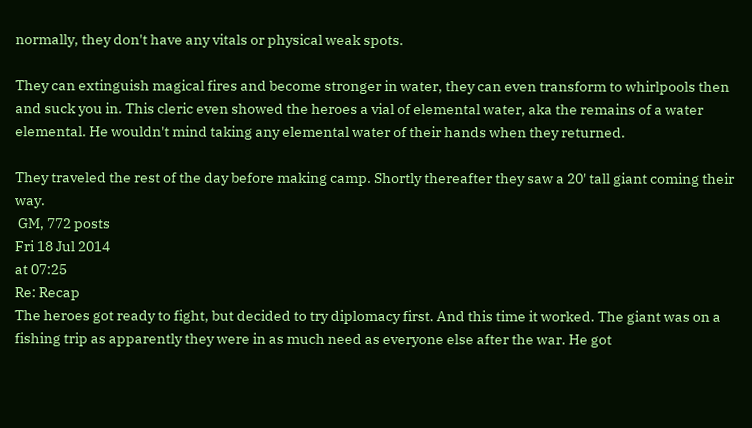normally, they don't have any vitals or physical weak spots.

They can extinguish magical fires and become stronger in water, they can even transform to whirlpools then and suck you in. This cleric even showed the heroes a vial of elemental water, aka the remains of a water elemental. He wouldn't mind taking any elemental water of their hands when they returned.

They traveled the rest of the day before making camp. Shortly thereafter they saw a 20' tall giant coming their way.
 GM, 772 posts
Fri 18 Jul 2014
at 07:25
Re: Recap
The heroes got ready to fight, but decided to try diplomacy first. And this time it worked. The giant was on a fishing trip as apparently they were in as much need as everyone else after the war. He got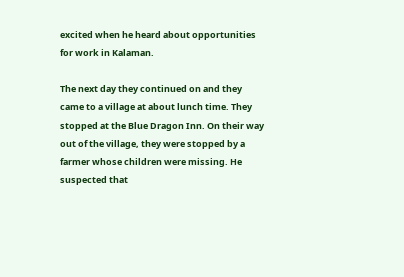excited when he heard about opportunities for work in Kalaman.

The next day they continued on and they came to a village at about lunch time. They stopped at the Blue Dragon Inn. On their way out of the village, they were stopped by a farmer whose children were missing. He suspected that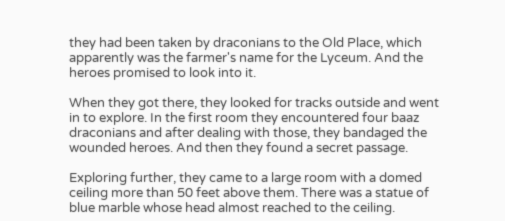they had been taken by draconians to the Old Place, which apparently was the farmer's name for the Lyceum. And the heroes promised to look into it.

When they got there, they looked for tracks outside and went in to explore. In the first room they encountered four baaz draconians and after dealing with those, they bandaged the wounded heroes. And then they found a secret passage.

Exploring further, they came to a large room with a domed ceiling more than 50 feet above them. There was a statue of blue marble whose head almost reached to the ceiling.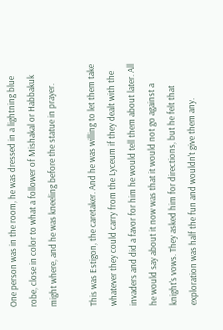One person was in the room, he was dressed in a lightning blue robe, close in color to what a follower of Mishakal or Habbakuk might where, and he was kneeling before the statue in prayer.

This was Estigon, the caretaker. And he was willing to let them take whatever they could carry from the Lyceum if they dealt with the invaders and did a favor for him he would tell them about later. All he would say about it now was that it would not go against a knight's vows. They asked him for directions, but he felt that exploration was half the fun and wouldn't give them any.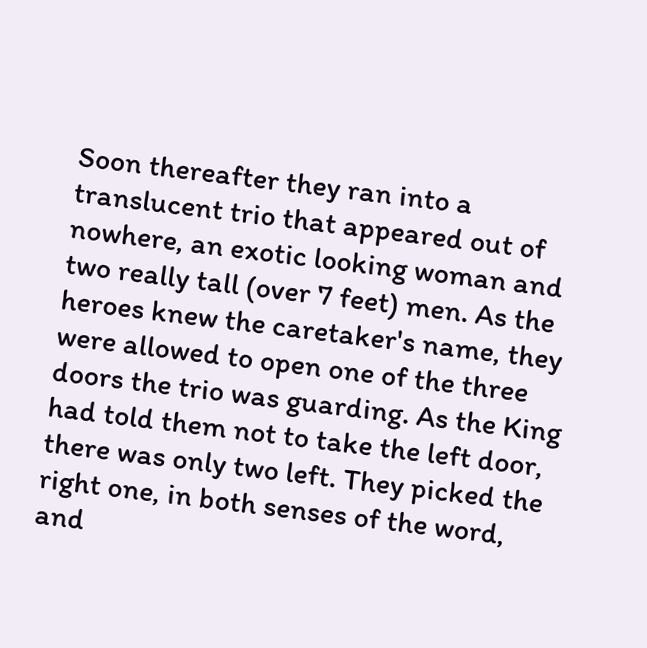Soon thereafter they ran into a translucent trio that appeared out of nowhere, an exotic looking woman and two really tall (over 7 feet) men. As the heroes knew the caretaker's name, they were allowed to open one of the three doors the trio was guarding. As the King had told them not to take the left door, there was only two left. They picked the right one, in both senses of the word, and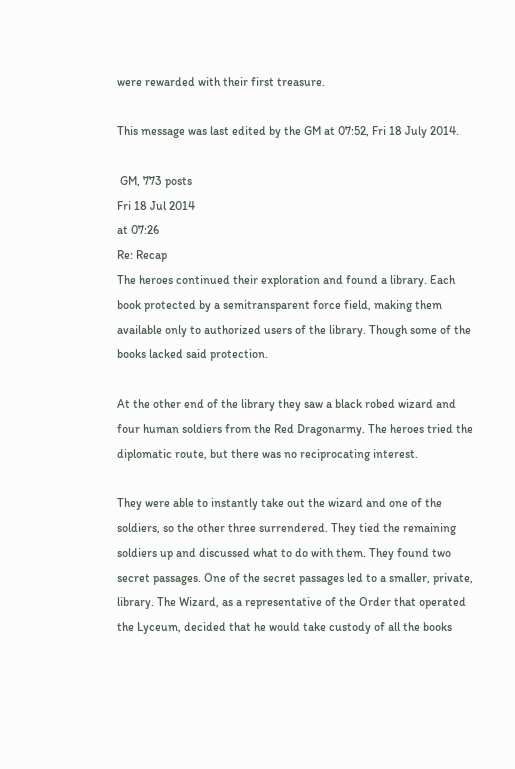were rewarded with their first treasure.

This message was last edited by the GM at 07:52, Fri 18 July 2014.

 GM, 773 posts
Fri 18 Jul 2014
at 07:26
Re: Recap
The heroes continued their exploration and found a library. Each book protected by a semitransparent force field, making them available only to authorized users of the library. Though some of the books lacked said protection.

At the other end of the library they saw a black robed wizard and four human soldiers from the Red Dragonarmy. The heroes tried the diplomatic route, but there was no reciprocating interest.

They were able to instantly take out the wizard and one of the soldiers, so the other three surrendered. They tied the remaining soldiers up and discussed what to do with them. They found two secret passages. One of the secret passages led to a smaller, private, library. The Wizard, as a representative of the Order that operated the Lyceum, decided that he would take custody of all the books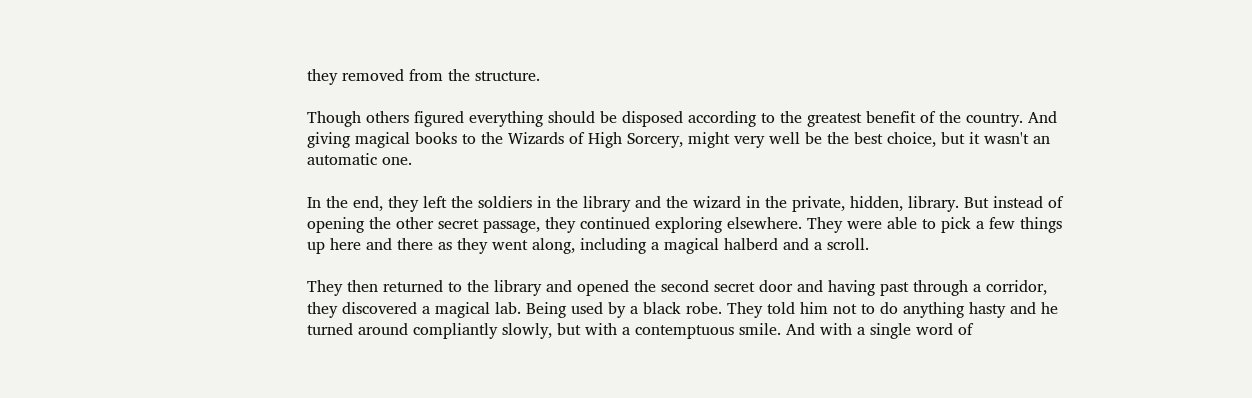they removed from the structure.

Though others figured everything should be disposed according to the greatest benefit of the country. And giving magical books to the Wizards of High Sorcery, might very well be the best choice, but it wasn't an automatic one.

In the end, they left the soldiers in the library and the wizard in the private, hidden, library. But instead of opening the other secret passage, they continued exploring elsewhere. They were able to pick a few things up here and there as they went along, including a magical halberd and a scroll.

They then returned to the library and opened the second secret door and having past through a corridor, they discovered a magical lab. Being used by a black robe. They told him not to do anything hasty and he turned around compliantly slowly, but with a contemptuous smile. And with a single word of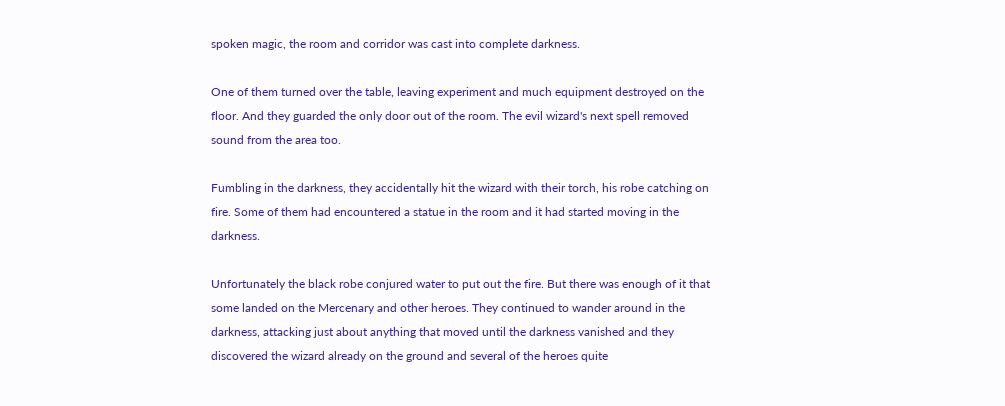spoken magic, the room and corridor was cast into complete darkness.

One of them turned over the table, leaving experiment and much equipment destroyed on the floor. And they guarded the only door out of the room. The evil wizard's next spell removed sound from the area too.

Fumbling in the darkness, they accidentally hit the wizard with their torch, his robe catching on fire. Some of them had encountered a statue in the room and it had started moving in the darkness.

Unfortunately the black robe conjured water to put out the fire. But there was enough of it that some landed on the Mercenary and other heroes. They continued to wander around in the darkness, attacking just about anything that moved until the darkness vanished and they discovered the wizard already on the ground and several of the heroes quite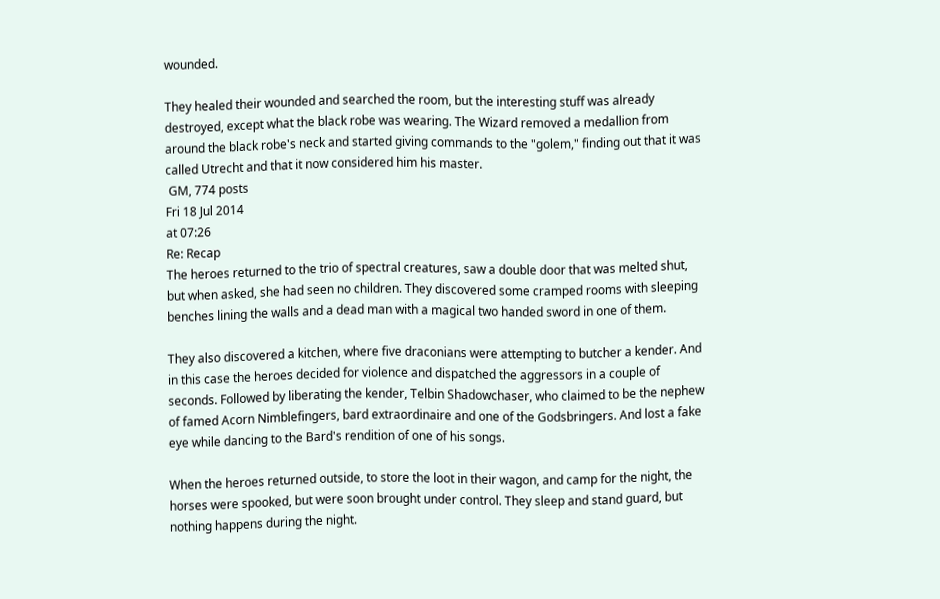wounded.

They healed their wounded and searched the room, but the interesting stuff was already destroyed, except what the black robe was wearing. The Wizard removed a medallion from around the black robe's neck and started giving commands to the "golem," finding out that it was called Utrecht and that it now considered him his master.
 GM, 774 posts
Fri 18 Jul 2014
at 07:26
Re: Recap
The heroes returned to the trio of spectral creatures, saw a double door that was melted shut, but when asked, she had seen no children. They discovered some cramped rooms with sleeping benches lining the walls and a dead man with a magical two handed sword in one of them.

They also discovered a kitchen, where five draconians were attempting to butcher a kender. And in this case the heroes decided for violence and dispatched the aggressors in a couple of seconds. Followed by liberating the kender, Telbin Shadowchaser, who claimed to be the nephew of famed Acorn Nimblefingers, bard extraordinaire and one of the Godsbringers. And lost a fake eye while dancing to the Bard's rendition of one of his songs.

When the heroes returned outside, to store the loot in their wagon, and camp for the night, the horses were spooked, but were soon brought under control. They sleep and stand guard, but nothing happens during the night.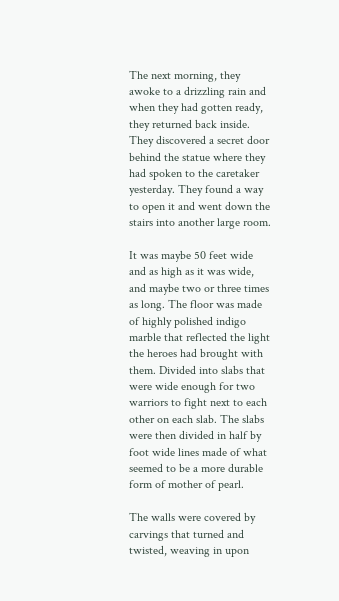The next morning, they awoke to a drizzling rain and when they had gotten ready, they returned back inside. They discovered a secret door behind the statue where they had spoken to the caretaker yesterday. They found a way to open it and went down the stairs into another large room.

It was maybe 50 feet wide and as high as it was wide, and maybe two or three times as long. The floor was made of highly polished indigo marble that reflected the light the heroes had brought with them. Divided into slabs that were wide enough for two warriors to fight next to each other on each slab. The slabs were then divided in half by foot wide lines made of what seemed to be a more durable form of mother of pearl.

The walls were covered by carvings that turned and twisted, weaving in upon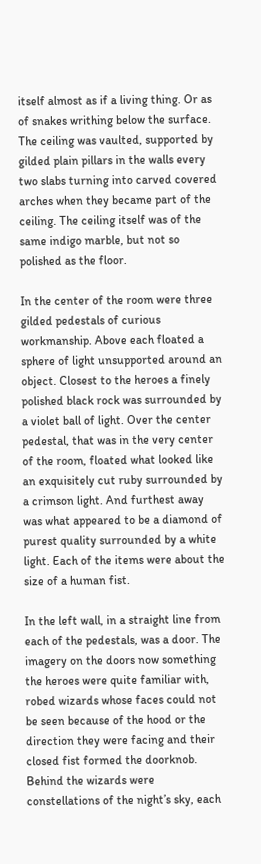itself almost as if a living thing. Or as of snakes writhing below the surface. The ceiling was vaulted, supported by gilded plain pillars in the walls every two slabs turning into carved covered arches when they became part of the ceiling. The ceiling itself was of the same indigo marble, but not so polished as the floor.

In the center of the room were three gilded pedestals of curious workmanship. Above each floated a sphere of light unsupported around an object. Closest to the heroes a finely polished black rock was surrounded by a violet ball of light. Over the center pedestal, that was in the very center of the room, floated what looked like an exquisitely cut ruby surrounded by a crimson light. And furthest away was what appeared to be a diamond of purest quality surrounded by a white light. Each of the items were about the size of a human fist.

In the left wall, in a straight line from each of the pedestals, was a door. The imagery on the doors now something the heroes were quite familiar with, robed wizards whose faces could not be seen because of the hood or the direction they were facing and their closed fist formed the doorknob. Behind the wizards were constellations of the night’s sky, each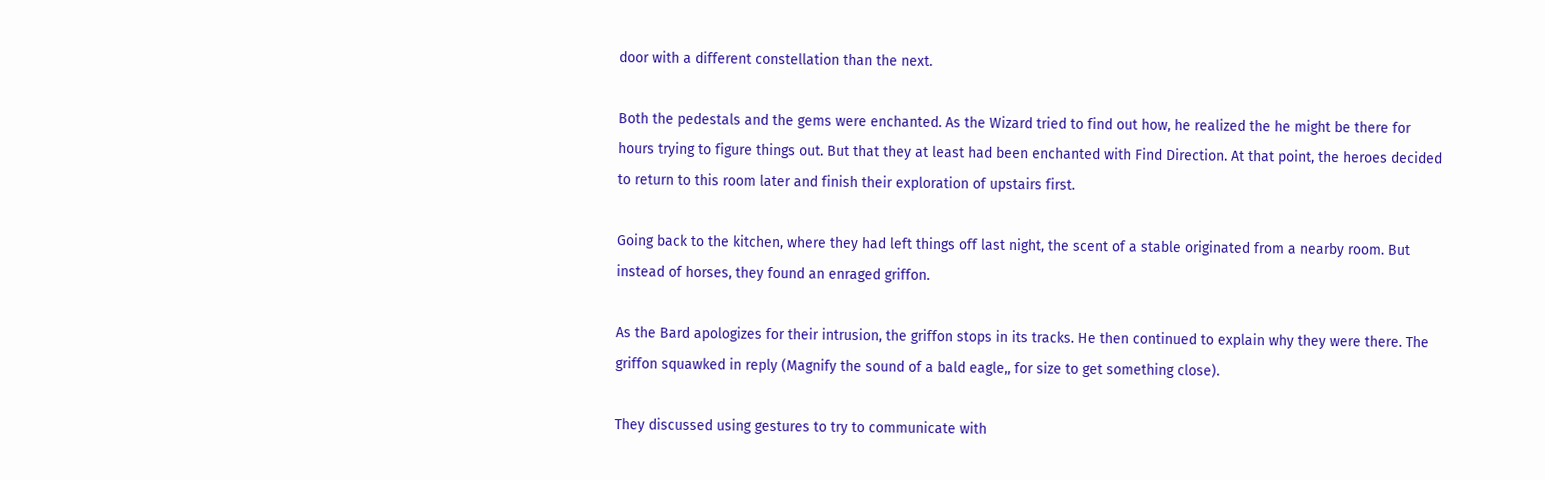door with a different constellation than the next.

Both the pedestals and the gems were enchanted. As the Wizard tried to find out how, he realized the he might be there for hours trying to figure things out. But that they at least had been enchanted with Find Direction. At that point, the heroes decided to return to this room later and finish their exploration of upstairs first.

Going back to the kitchen, where they had left things off last night, the scent of a stable originated from a nearby room. But instead of horses, they found an enraged griffon.

As the Bard apologizes for their intrusion, the griffon stops in its tracks. He then continued to explain why they were there. The griffon squawked in reply (Magnify the sound of a bald eagle,, for size to get something close).

They discussed using gestures to try to communicate with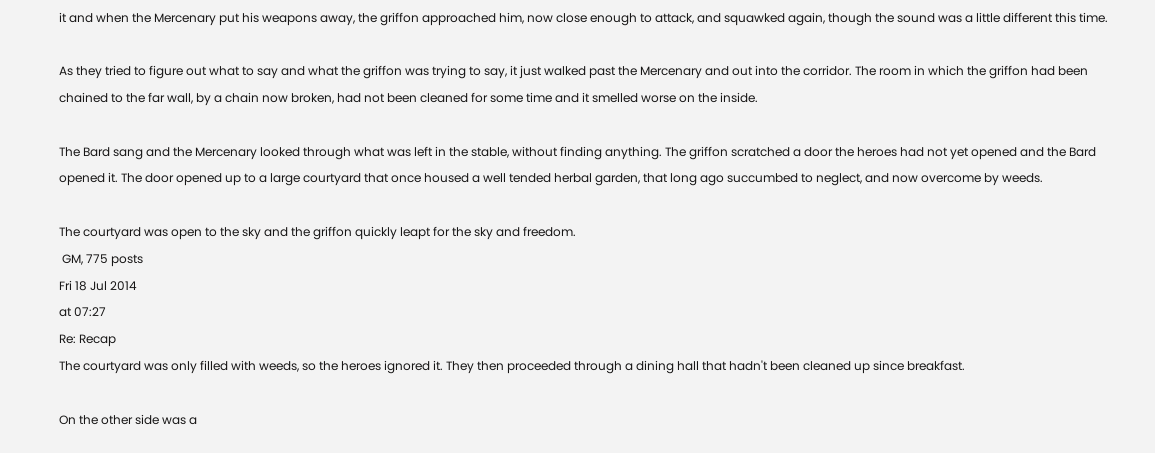it and when the Mercenary put his weapons away, the griffon approached him, now close enough to attack, and squawked again, though the sound was a little different this time.

As they tried to figure out what to say and what the griffon was trying to say, it just walked past the Mercenary and out into the corridor. The room in which the griffon had been chained to the far wall, by a chain now broken, had not been cleaned for some time and it smelled worse on the inside.

The Bard sang and the Mercenary looked through what was left in the stable, without finding anything. The griffon scratched a door the heroes had not yet opened and the Bard opened it. The door opened up to a large courtyard that once housed a well tended herbal garden, that long ago succumbed to neglect, and now overcome by weeds.

The courtyard was open to the sky and the griffon quickly leapt for the sky and freedom.
 GM, 775 posts
Fri 18 Jul 2014
at 07:27
Re: Recap
The courtyard was only filled with weeds, so the heroes ignored it. They then proceeded through a dining hall that hadn't been cleaned up since breakfast.

On the other side was a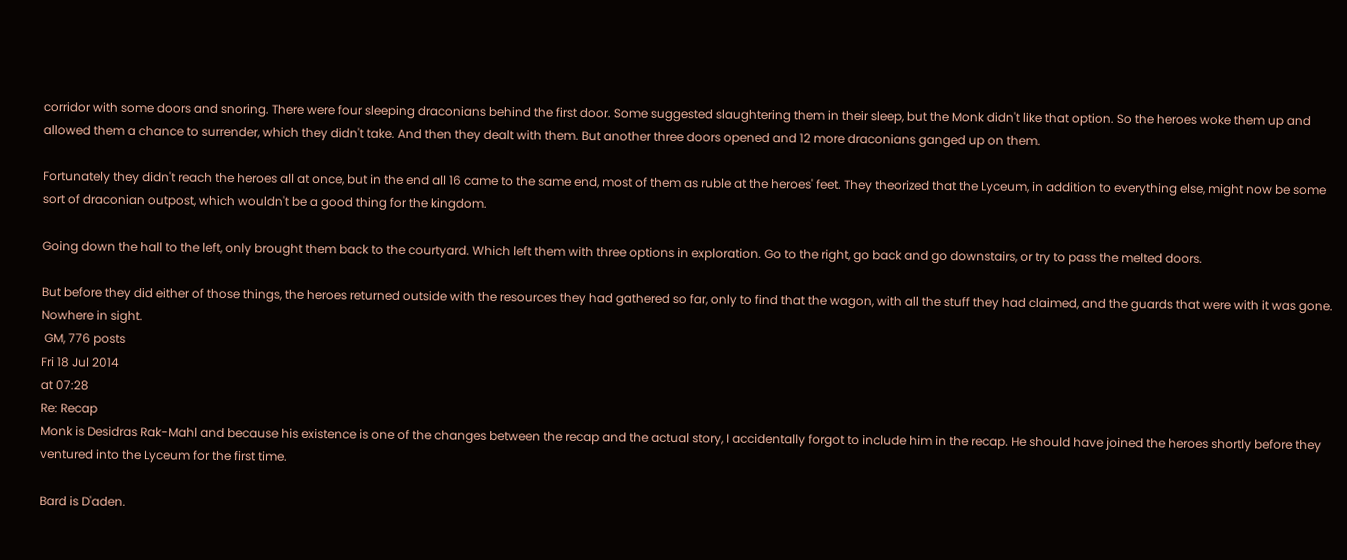corridor with some doors and snoring. There were four sleeping draconians behind the first door. Some suggested slaughtering them in their sleep, but the Monk didn't like that option. So the heroes woke them up and allowed them a chance to surrender, which they didn't take. And then they dealt with them. But another three doors opened and 12 more draconians ganged up on them.

Fortunately they didn't reach the heroes all at once, but in the end all 16 came to the same end, most of them as ruble at the heroes' feet. They theorized that the Lyceum, in addition to everything else, might now be some sort of draconian outpost, which wouldn't be a good thing for the kingdom.

Going down the hall to the left, only brought them back to the courtyard. Which left them with three options in exploration. Go to the right, go back and go downstairs, or try to pass the melted doors.

But before they did either of those things, the heroes returned outside with the resources they had gathered so far, only to find that the wagon, with all the stuff they had claimed, and the guards that were with it was gone. Nowhere in sight.
 GM, 776 posts
Fri 18 Jul 2014
at 07:28
Re: Recap
Monk is Desidras Rak-Mahl and because his existence is one of the changes between the recap and the actual story, I accidentally forgot to include him in the recap. He should have joined the heroes shortly before they ventured into the Lyceum for the first time.

Bard is D'aden.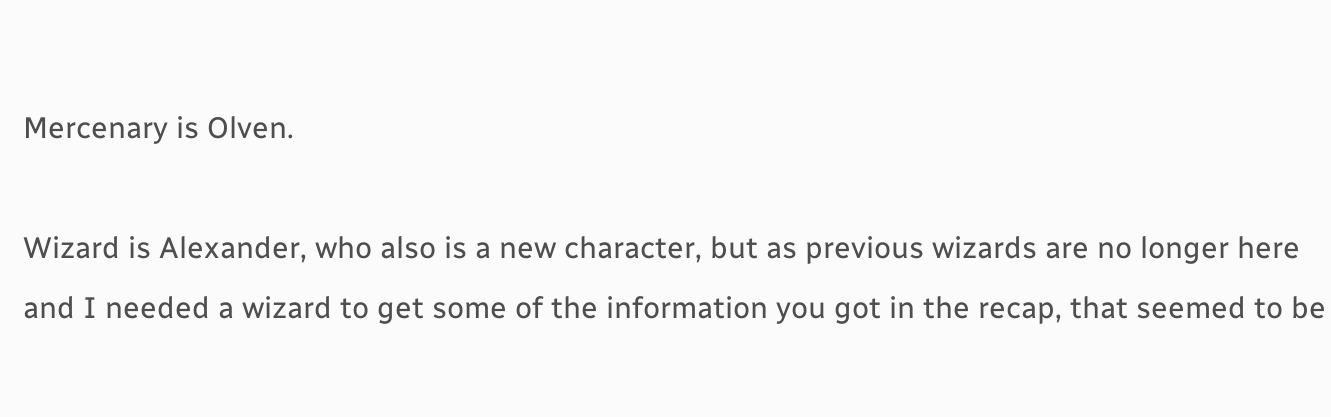Mercenary is Olven.

Wizard is Alexander, who also is a new character, but as previous wizards are no longer here and I needed a wizard to get some of the information you got in the recap, that seemed to be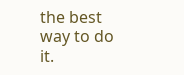the best way to do it.